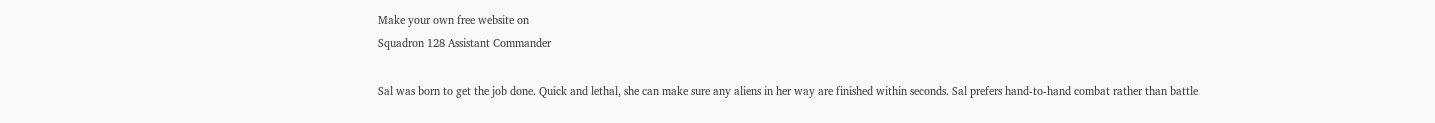Make your own free website on
Squadron 128 Assistant Commander

Sal was born to get the job done. Quick and lethal, she can make sure any aliens in her way are finished within seconds. Sal prefers hand-to-hand combat rather than battle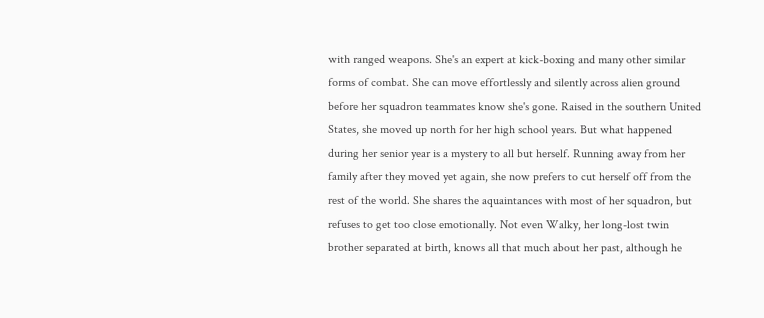with ranged weapons. She's an expert at kick-boxing and many other similar forms of combat. She can move effortlessly and silently across alien ground before her squadron teammates know she's gone. Raised in the southern United States, she moved up north for her high school years. But what happened during her senior year is a mystery to all but herself. Running away from her family after they moved yet again, she now prefers to cut herself off from the rest of the world. She shares the aquaintances with most of her squadron, but refuses to get too close emotionally. Not even Walky, her long-lost twin brother separated at birth, knows all that much about her past, although he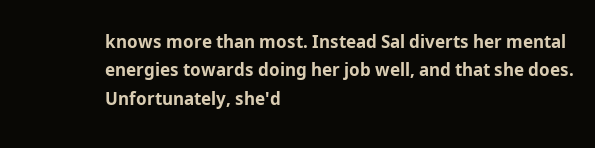knows more than most. Instead Sal diverts her mental energies towards doing her job well, and that she does. Unfortunately, she'd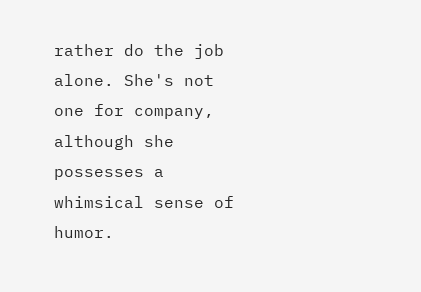rather do the job alone. She's not one for company, although she possesses a whimsical sense of humor.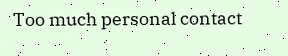Too much personal contact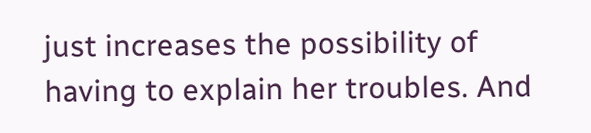just increases the possibility of having to explain her troubles. And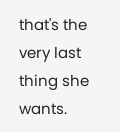that's the very last thing she wants.